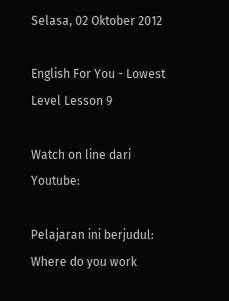Selasa, 02 Oktober 2012

English For You - Lowest Level Lesson 9

Watch on line dari Youtube:

Pelajaran ini berjudul: Where do you work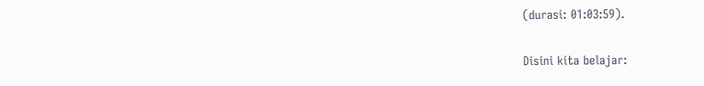(durasi: 01:03:59).

Disini kita belajar: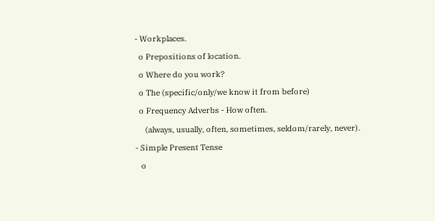- Workplaces.
  o Prepositions of location.
  o Where do you work?
  o The (specific/only/we know it from before)
  o Frequency Adverbs - How often.
     (always, usually, often, sometimes, seldom/rarely, never).
- Simple Present Tense
   o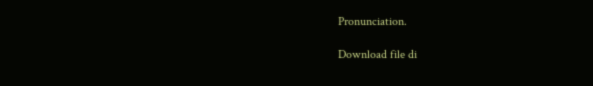Pronunciation.

Download file di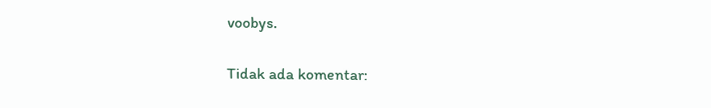voobys.

Tidak ada komentar: